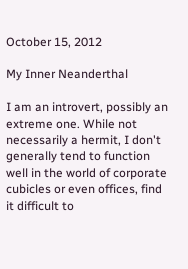October 15, 2012

My Inner Neanderthal

I am an introvert, possibly an extreme one. While not necessarily a hermit, I don't generally tend to function well in the world of corporate cubicles or even offices, find it difficult to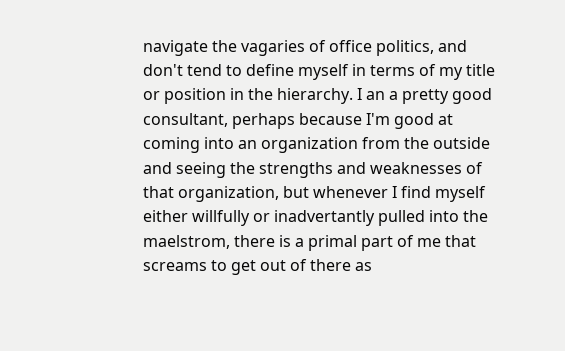navigate the vagaries of office politics, and don't tend to define myself in terms of my title or position in the hierarchy. I an a pretty good consultant, perhaps because I'm good at coming into an organization from the outside and seeing the strengths and weaknesses of that organization, but whenever I find myself either willfully or inadvertantly pulled into the maelstrom, there is a primal part of me that screams to get out of there as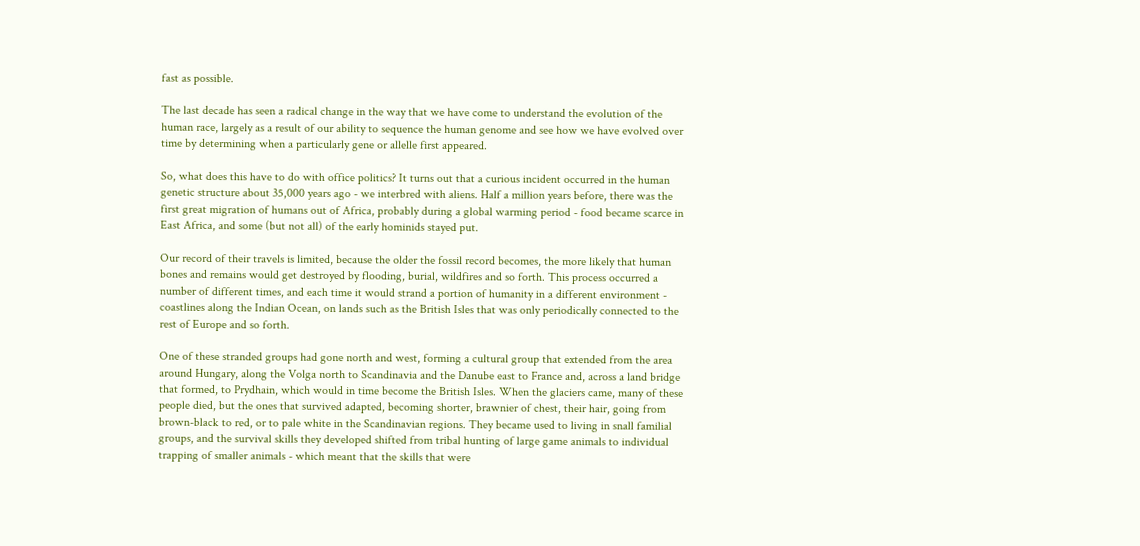fast as possible.

The last decade has seen a radical change in the way that we have come to understand the evolution of the human race, largely as a result of our ability to sequence the human genome and see how we have evolved over time by determining when a particularly gene or allelle first appeared.

So, what does this have to do with office politics? It turns out that a curious incident occurred in the human genetic structure about 35,000 years ago - we interbred with aliens. Half a million years before, there was the first great migration of humans out of Africa, probably during a global warming period - food became scarce in East Africa, and some (but not all) of the early hominids stayed put.

Our record of their travels is limited, because the older the fossil record becomes, the more likely that human bones and remains would get destroyed by flooding, burial, wildfires and so forth. This process occurred a number of different times, and each time it would strand a portion of humanity in a different environment - coastlines along the Indian Ocean, on lands such as the British Isles that was only periodically connected to the rest of Europe and so forth.

One of these stranded groups had gone north and west, forming a cultural group that extended from the area around Hungary, along the Volga north to Scandinavia and the Danube east to France and, across a land bridge that formed, to Prydhain, which would in time become the British Isles. When the glaciers came, many of these people died, but the ones that survived adapted, becoming shorter, brawnier of chest, their hair, going from brown-black to red, or to pale white in the Scandinavian regions. They became used to living in snall familial groups, and the survival skills they developed shifted from tribal hunting of large game animals to individual trapping of smaller animals - which meant that the skills that were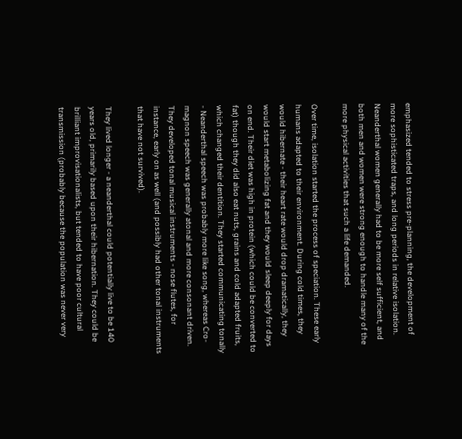emphasized tended to stress pre-planning, the development of more sophisticated traps, and long periods in relative isolation. Neanderthal women generally had to be more self sufficient, and both men and women were strong enough to handle many of the more physical activities that such a life demanded.

Over time, isolation started the process of speciation. These early humans adapted to their environment. During cold times, they would hibernate - their heart rate would drop dramatically, they would start metabolizing fat and they would sleep deeply for days on end. Their diet was high in protein (which could be converted to fat) though they did also eat nuts, grains and cold adapted fruits, which changed their dentition. They started communicating tonally - Neanderthal speech was probably more like song, whereas Cro-magnon speech was generally atonal and more consonant driven. They developed tonal musical instruments - nose flutes, for instance, early on as well (and possibly had other tonal instruments that have not survived).

They lived longer - a neanderthal could potentially live to be 140 years old, primarily based upon their hibernation. They could be brilliant improvisationalists, but tended to have poor cultural transmission (probably because the population was never very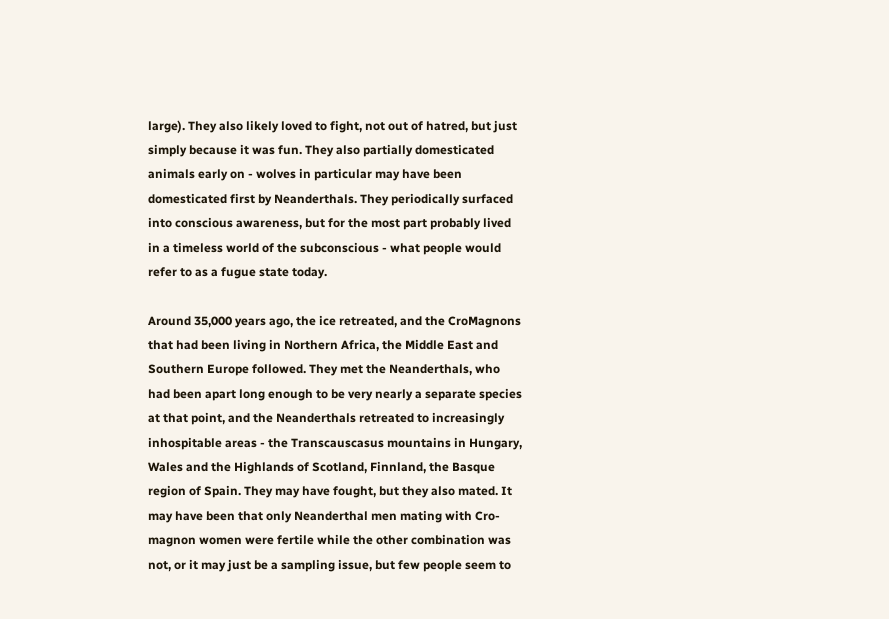large). They also likely loved to fight, not out of hatred, but just simply because it was fun. They also partially domesticated animals early on - wolves in particular may have been domesticated first by Neanderthals. They periodically surfaced into conscious awareness, but for the most part probably lived in a timeless world of the subconscious - what people would refer to as a fugue state today.

Around 35,000 years ago, the ice retreated, and the CroMagnons that had been living in Northern Africa, the Middle East and Southern Europe followed. They met the Neanderthals, who had been apart long enough to be very nearly a separate species at that point, and the Neanderthals retreated to increasingly inhospitable areas - the Transcauscasus mountains in Hungary, Wales and the Highlands of Scotland, Finnland, the Basque region of Spain. They may have fought, but they also mated. It may have been that only Neanderthal men mating with Cro-magnon women were fertile while the other combination was not, or it may just be a sampling issue, but few people seem to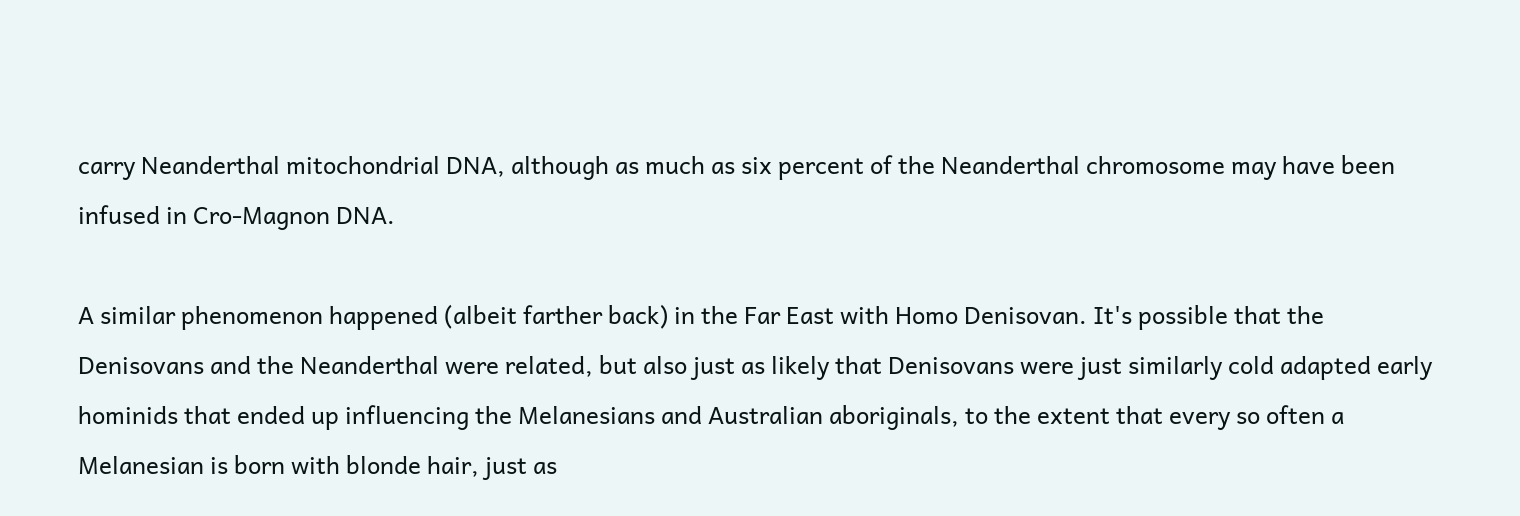carry Neanderthal mitochondrial DNA, although as much as six percent of the Neanderthal chromosome may have been infused in Cro-Magnon DNA.

A similar phenomenon happened (albeit farther back) in the Far East with Homo Denisovan. It's possible that the Denisovans and the Neanderthal were related, but also just as likely that Denisovans were just similarly cold adapted early hominids that ended up influencing the Melanesians and Australian aboriginals, to the extent that every so often a Melanesian is born with blonde hair, just as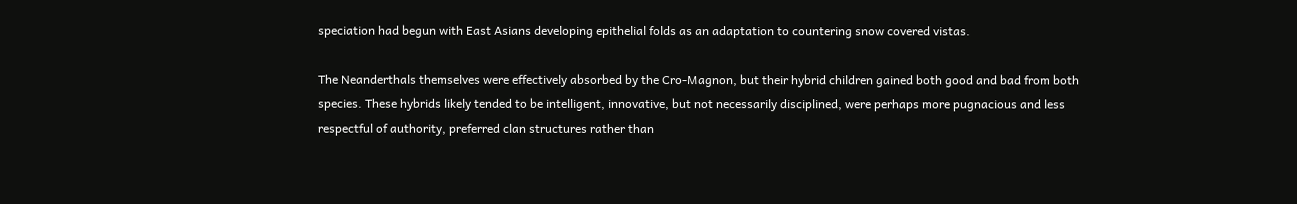speciation had begun with East Asians developing epithelial folds as an adaptation to countering snow covered vistas.

The Neanderthals themselves were effectively absorbed by the Cro-Magnon, but their hybrid children gained both good and bad from both species. These hybrids likely tended to be intelligent, innovative, but not necessarily disciplined, were perhaps more pugnacious and less respectful of authority, preferred clan structures rather than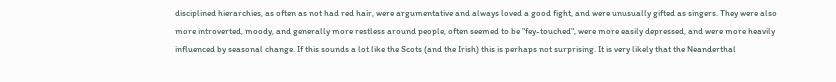disciplined hierarchies, as often as not had red hair, were argumentative and always loved a good fight, and were unusually gifted as singers. They were also more introverted, moody, and generally more restless around people, often seemed to be "fey-touched", were more easily depressed, and were more heavily influenced by seasonal change. If this sounds a lot like the Scots (and the Irish) this is perhaps not surprising. It is very likely that the Neanderthal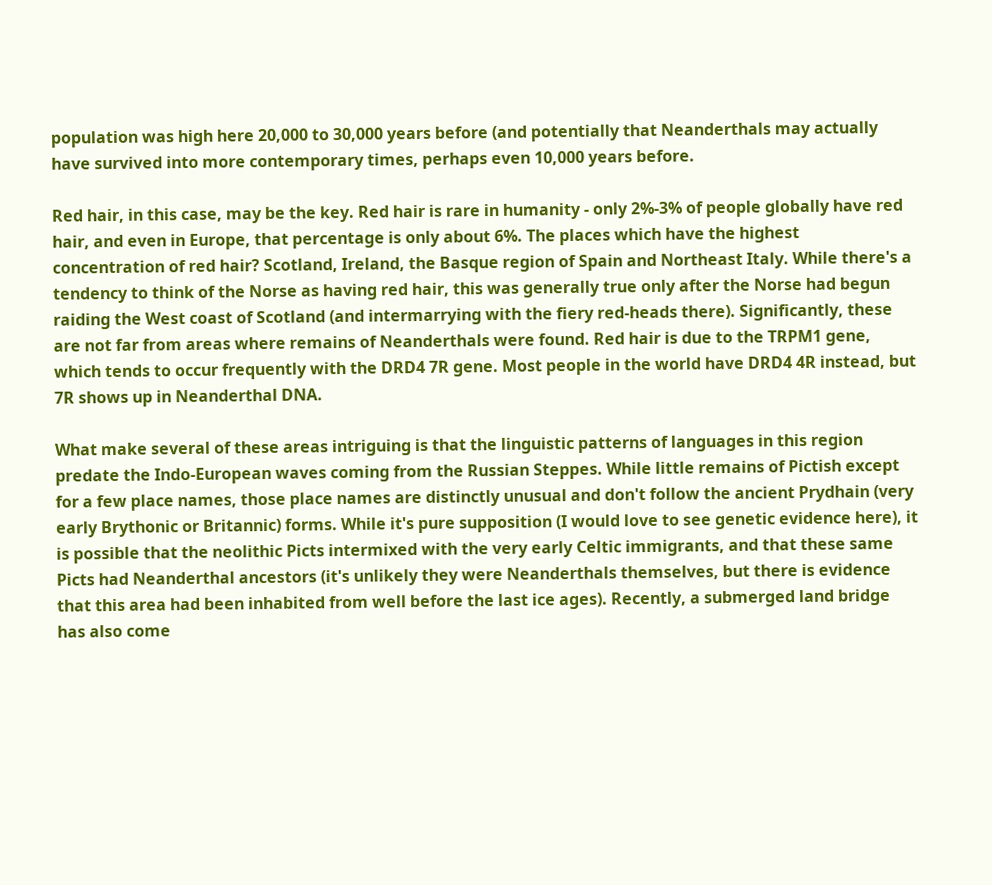population was high here 20,000 to 30,000 years before (and potentially that Neanderthals may actually have survived into more contemporary times, perhaps even 10,000 years before.

Red hair, in this case, may be the key. Red hair is rare in humanity - only 2%-3% of people globally have red hair, and even in Europe, that percentage is only about 6%. The places which have the highest concentration of red hair? Scotland, Ireland, the Basque region of Spain and Northeast Italy. While there's a tendency to think of the Norse as having red hair, this was generally true only after the Norse had begun raiding the West coast of Scotland (and intermarrying with the fiery red-heads there). Significantly, these are not far from areas where remains of Neanderthals were found. Red hair is due to the TRPM1 gene, which tends to occur frequently with the DRD4 7R gene. Most people in the world have DRD4 4R instead, but 7R shows up in Neanderthal DNA.

What make several of these areas intriguing is that the linguistic patterns of languages in this region predate the Indo-European waves coming from the Russian Steppes. While little remains of Pictish except for a few place names, those place names are distinctly unusual and don't follow the ancient Prydhain (very early Brythonic or Britannic) forms. While it's pure supposition (I would love to see genetic evidence here), it is possible that the neolithic Picts intermixed with the very early Celtic immigrants, and that these same Picts had Neanderthal ancestors (it's unlikely they were Neanderthals themselves, but there is evidence that this area had been inhabited from well before the last ice ages). Recently, a submerged land bridge has also come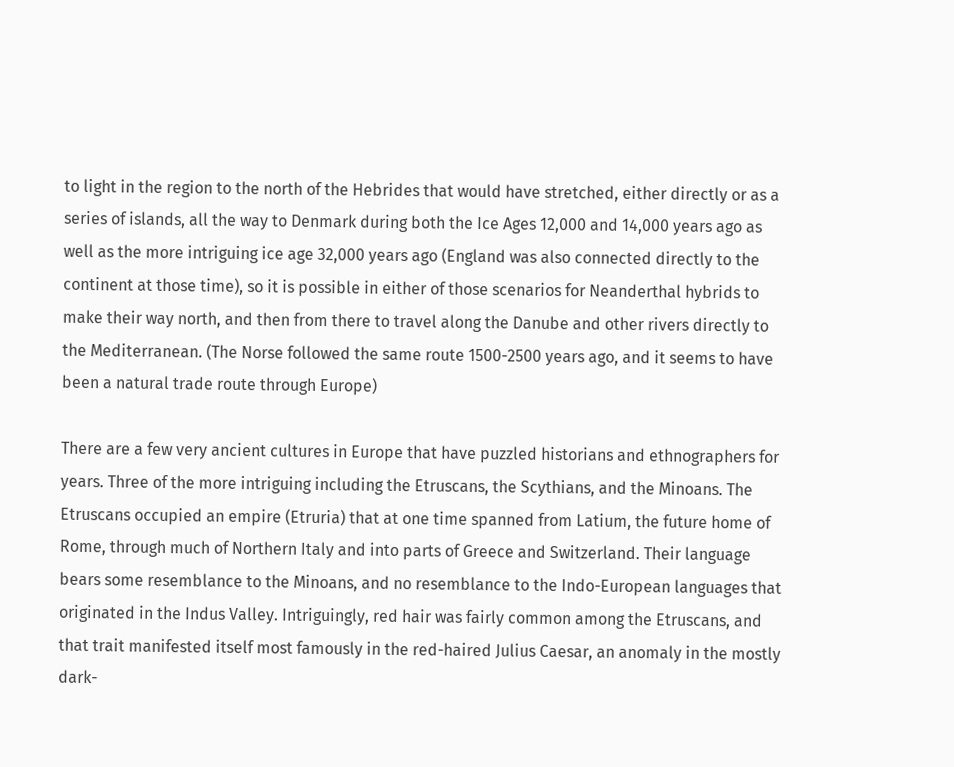to light in the region to the north of the Hebrides that would have stretched, either directly or as a series of islands, all the way to Denmark during both the Ice Ages 12,000 and 14,000 years ago as well as the more intriguing ice age 32,000 years ago (England was also connected directly to the continent at those time), so it is possible in either of those scenarios for Neanderthal hybrids to make their way north, and then from there to travel along the Danube and other rivers directly to the Mediterranean. (The Norse followed the same route 1500-2500 years ago, and it seems to have been a natural trade route through Europe)

There are a few very ancient cultures in Europe that have puzzled historians and ethnographers for years. Three of the more intriguing including the Etruscans, the Scythians, and the Minoans. The Etruscans occupied an empire (Etruria) that at one time spanned from Latium, the future home of Rome, through much of Northern Italy and into parts of Greece and Switzerland. Their language bears some resemblance to the Minoans, and no resemblance to the Indo-European languages that originated in the Indus Valley. Intriguingly, red hair was fairly common among the Etruscans, and that trait manifested itself most famously in the red-haired Julius Caesar, an anomaly in the mostly dark-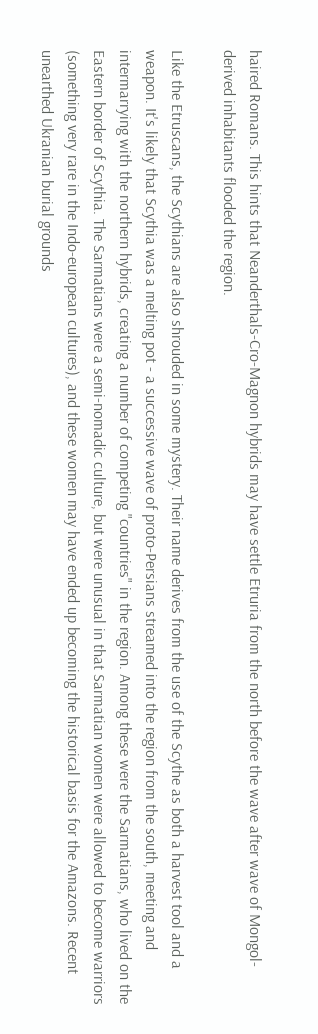haired Romans. This hints that Neanderthals-Cro-Magnon hybrids may have settle Etruria from the north before the wave after wave of Mongol-derived inhabitants flooded the region.

Like the Etruscans, the Scythians are also shrouded in some mystery. Their name derives from the use of the Scythe as both a harvest tool and a weapon. It's likely that Scythia was a melting pot - a successive wave of proto-Persians streamed into the region from the south, meeting and intermarrying with the northern hybrids, creating a number of competing "countries" in the region. Among these were the Sarmatians, who lived on the Eastern border of Scythia. The Sarmatians were a semi-nomadic culture, but were unusual in that Sarmatian women were allowed to become warriors (something very rare in the Indo-european cultures), and these women may have ended up becoming the historical basis for the Amazons. Recent unearthed Ukranian burial grounds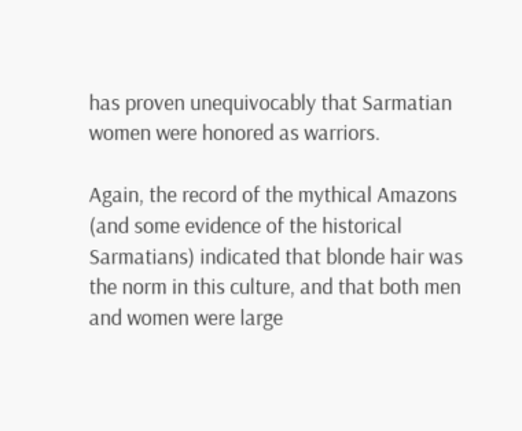has proven unequivocably that Sarmatian women were honored as warriors.

Again, the record of the mythical Amazons (and some evidence of the historical Sarmatians) indicated that blonde hair was the norm in this culture, and that both men and women were large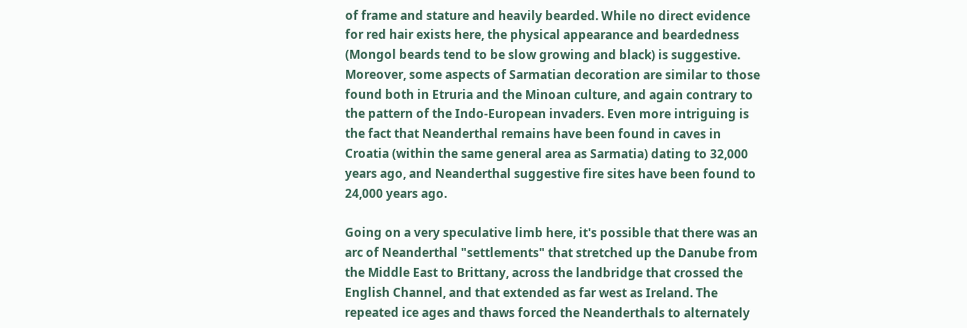of frame and stature and heavily bearded. While no direct evidence for red hair exists here, the physical appearance and beardedness (Mongol beards tend to be slow growing and black) is suggestive. Moreover, some aspects of Sarmatian decoration are similar to those found both in Etruria and the Minoan culture, and again contrary to the pattern of the Indo-European invaders. Even more intriguing is the fact that Neanderthal remains have been found in caves in Croatia (within the same general area as Sarmatia) dating to 32,000 years ago, and Neanderthal suggestive fire sites have been found to 24,000 years ago.

Going on a very speculative limb here, it's possible that there was an arc of Neanderthal "settlements" that stretched up the Danube from the Middle East to Brittany, across the landbridge that crossed the English Channel, and that extended as far west as Ireland. The repeated ice ages and thaws forced the Neanderthals to alternately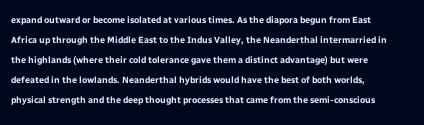expand outward or become isolated at various times. As the diapora begun from East Africa up through the Middle East to the Indus Valley, the Neanderthal intermarried in the highlands (where their cold tolerance gave them a distinct advantage) but were defeated in the lowlands. Neanderthal hybrids would have the best of both worlds, physical strength and the deep thought processes that came from the semi-conscious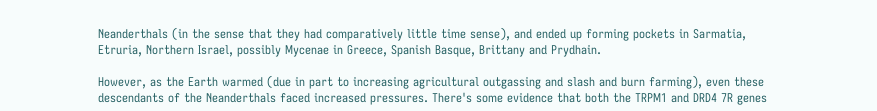Neanderthals (in the sense that they had comparatively little time sense), and ended up forming pockets in Sarmatia, Etruria, Northern Israel, possibly Mycenae in Greece, Spanish Basque, Brittany and Prydhain.

However, as the Earth warmed (due in part to increasing agricultural outgassing and slash and burn farming), even these descendants of the Neanderthals faced increased pressures. There's some evidence that both the TRPM1 and DRD4 7R genes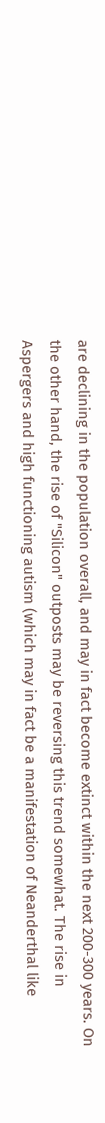are declining in the population overall, and may in fact become extinct within the next 200-300 years. On the other hand, the rise of "Silicon" outposts may be reversing this trend somewhat. The rise in Aspergers and high functioning autism (which may in fact be a manifestation of Neanderthal like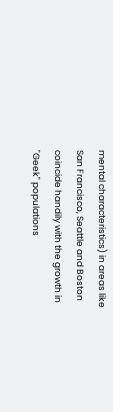mental characteristics) in areas like San Francisco, Seattle and Boston coincide handily with the growth in "Geek" populations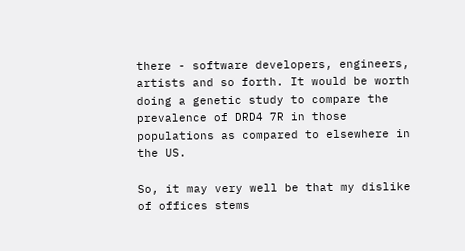there - software developers, engineers, artists and so forth. It would be worth doing a genetic study to compare the prevalence of DRD4 7R in those populations as compared to elsewhere in the US.

So, it may very well be that my dislike of offices stems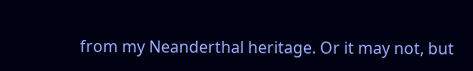from my Neanderthal heritage. Or it may not, but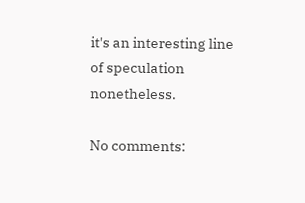it's an interesting line of speculation nonetheless.

No comments: